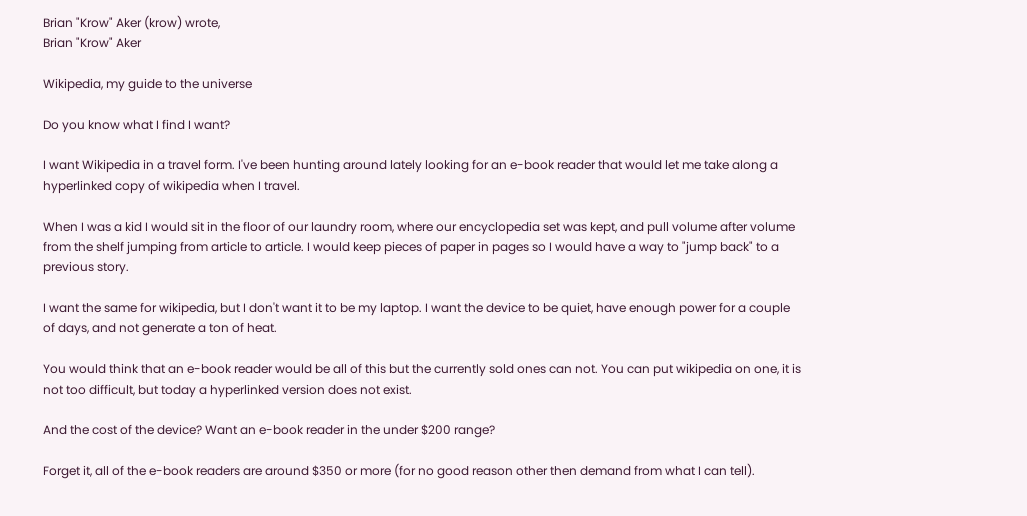Brian "Krow" Aker (krow) wrote,
Brian "Krow" Aker

Wikipedia, my guide to the universe

Do you know what I find I want?

I want Wikipedia in a travel form. I've been hunting around lately looking for an e-book reader that would let me take along a hyperlinked copy of wikipedia when I travel.

When I was a kid I would sit in the floor of our laundry room, where our encyclopedia set was kept, and pull volume after volume from the shelf jumping from article to article. I would keep pieces of paper in pages so I would have a way to "jump back" to a previous story.

I want the same for wikipedia, but I don't want it to be my laptop. I want the device to be quiet, have enough power for a couple of days, and not generate a ton of heat.

You would think that an e-book reader would be all of this but the currently sold ones can not. You can put wikipedia on one, it is not too difficult, but today a hyperlinked version does not exist.

And the cost of the device? Want an e-book reader in the under $200 range?

Forget it, all of the e-book readers are around $350 or more (for no good reason other then demand from what I can tell).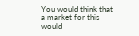You would think that a market for this would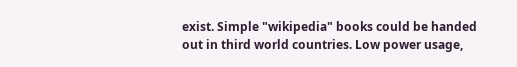exist. Simple "wikipedia" books could be handed out in third world countries. Low power usage,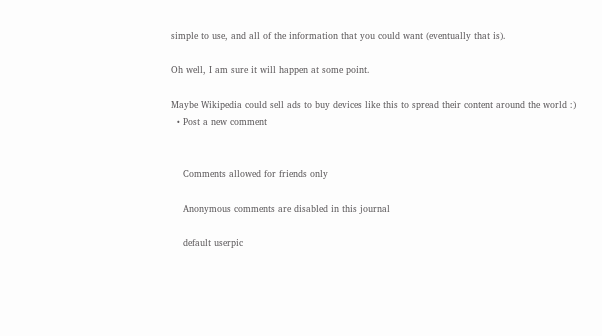simple to use, and all of the information that you could want (eventually that is).

Oh well, I am sure it will happen at some point.

Maybe Wikipedia could sell ads to buy devices like this to spread their content around the world :)
  • Post a new comment


    Comments allowed for friends only

    Anonymous comments are disabled in this journal

    default userpic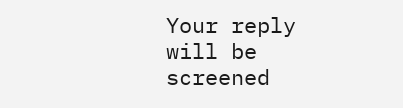Your reply will be screened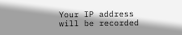Your IP address will be recorded